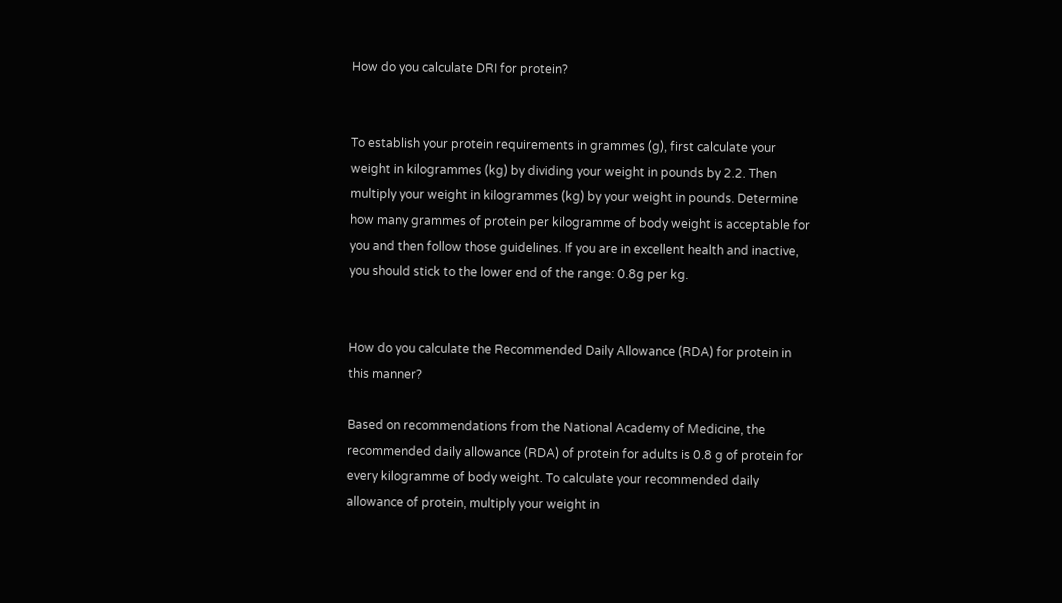How do you calculate DRI for protein?


To establish your protein requirements in grammes (g), first calculate your weight in kilogrammes (kg) by dividing your weight in pounds by 2.2. Then multiply your weight in kilogrammes (kg) by your weight in pounds. Determine how many grammes of protein per kilogramme of body weight is acceptable for you and then follow those guidelines. If you are in excellent health and inactive, you should stick to the lower end of the range: 0.8g per kg.


How do you calculate the Recommended Daily Allowance (RDA) for protein in this manner?

Based on recommendations from the National Academy of Medicine, the recommended daily allowance (RDA) of protein for adults is 0.8 g of protein for every kilogramme of body weight. To calculate your recommended daily allowance of protein, multiply your weight in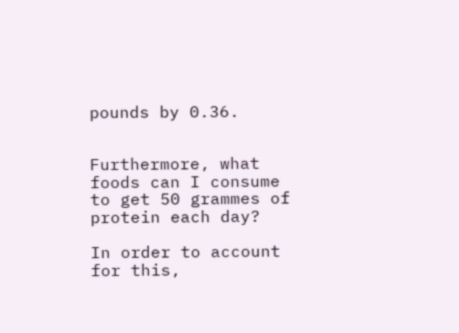pounds by 0.36.


Furthermore, what foods can I consume to get 50 grammes of protein each day?

In order to account for this,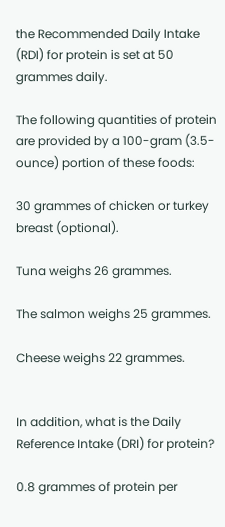the Recommended Daily Intake (RDI) for protein is set at 50 grammes daily.

The following quantities of protein are provided by a 100-gram (3.5-ounce) portion of these foods:

30 grammes of chicken or turkey breast (optional).

Tuna weighs 26 grammes.

The salmon weighs 25 grammes.

Cheese weighs 22 grammes.


In addition, what is the Daily Reference Intake (DRI) for protein?

0.8 grammes of protein per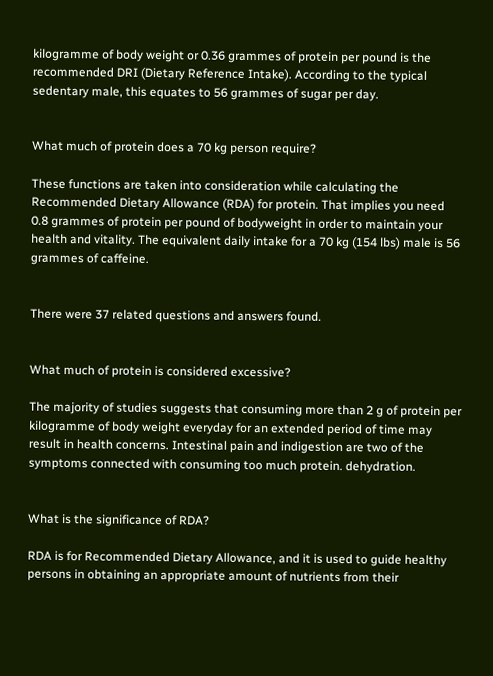kilogramme of body weight or 0.36 grammes of protein per pound is the recommended DRI (Dietary Reference Intake). According to the typical sedentary male, this equates to 56 grammes of sugar per day.


What much of protein does a 70 kg person require?

These functions are taken into consideration while calculating the Recommended Dietary Allowance (RDA) for protein. That implies you need 0.8 grammes of protein per pound of bodyweight in order to maintain your health and vitality. The equivalent daily intake for a 70 kg (154 lbs) male is 56 grammes of caffeine.


There were 37 related questions and answers found.


What much of protein is considered excessive?

The majority of studies suggests that consuming more than 2 g of protein per kilogramme of body weight everyday for an extended period of time may result in health concerns. Intestinal pain and indigestion are two of the symptoms connected with consuming too much protein. dehydration.


What is the significance of RDA?

RDA is for Recommended Dietary Allowance, and it is used to guide healthy persons in obtaining an appropriate amount of nutrients from their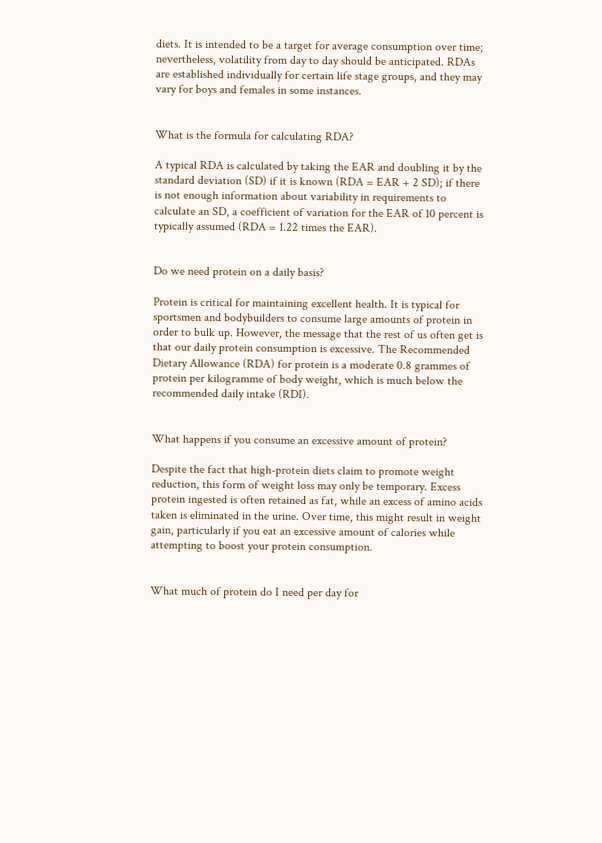diets. It is intended to be a target for average consumption over time; nevertheless, volatility from day to day should be anticipated. RDAs are established individually for certain life stage groups, and they may vary for boys and females in some instances.


What is the formula for calculating RDA?

A typical RDA is calculated by taking the EAR and doubling it by the standard deviation (SD) if it is known (RDA = EAR + 2 SD); if there is not enough information about variability in requirements to calculate an SD, a coefficient of variation for the EAR of 10 percent is typically assumed (RDA = 1.22 times the EAR).


Do we need protein on a daily basis?

Protein is critical for maintaining excellent health. It is typical for sportsmen and bodybuilders to consume large amounts of protein in order to bulk up. However, the message that the rest of us often get is that our daily protein consumption is excessive. The Recommended Dietary Allowance (RDA) for protein is a moderate 0.8 grammes of protein per kilogramme of body weight, which is much below the recommended daily intake (RDI).


What happens if you consume an excessive amount of protein?

Despite the fact that high-protein diets claim to promote weight reduction, this form of weight loss may only be temporary. Excess protein ingested is often retained as fat, while an excess of amino acids taken is eliminated in the urine. Over time, this might result in weight gain, particularly if you eat an excessive amount of calories while attempting to boost your protein consumption.


What much of protein do I need per day for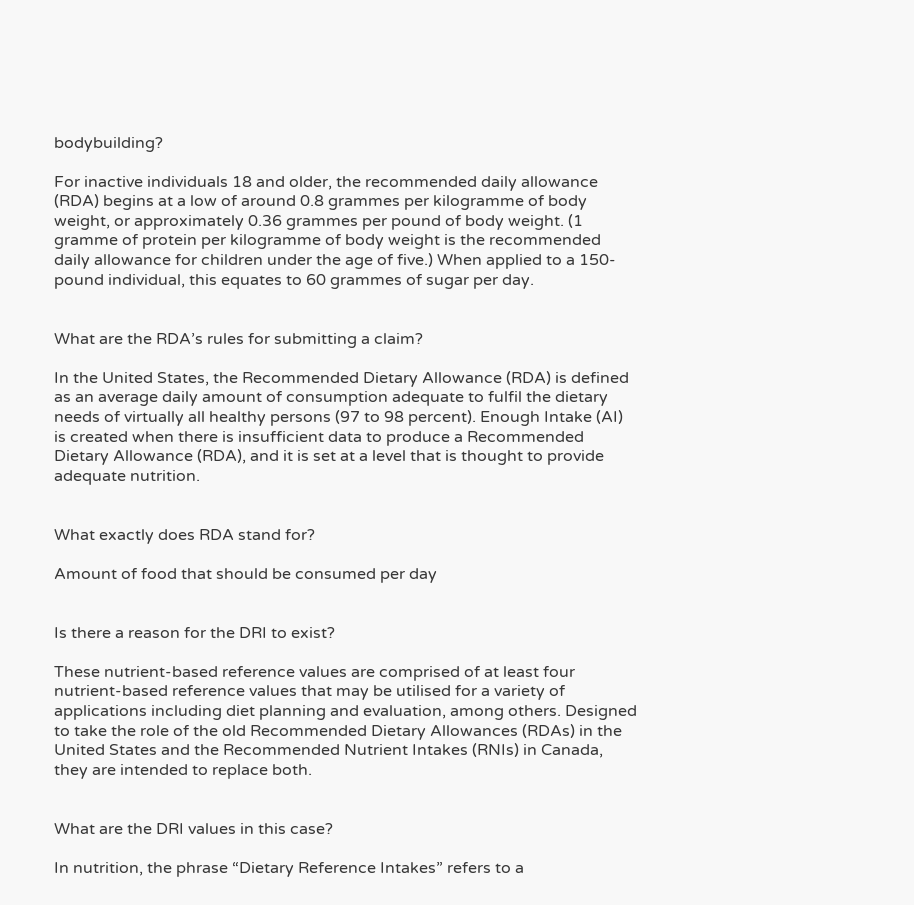bodybuilding?

For inactive individuals 18 and older, the recommended daily allowance (RDA) begins at a low of around 0.8 grammes per kilogramme of body weight, or approximately 0.36 grammes per pound of body weight. (1 gramme of protein per kilogramme of body weight is the recommended daily allowance for children under the age of five.) When applied to a 150-pound individual, this equates to 60 grammes of sugar per day.


What are the RDA’s rules for submitting a claim?

In the United States, the Recommended Dietary Allowance (RDA) is defined as an average daily amount of consumption adequate to fulfil the dietary needs of virtually all healthy persons (97 to 98 percent). Enough Intake (AI) is created when there is insufficient data to produce a Recommended Dietary Allowance (RDA), and it is set at a level that is thought to provide adequate nutrition.


What exactly does RDA stand for?

Amount of food that should be consumed per day


Is there a reason for the DRI to exist?

These nutrient-based reference values are comprised of at least four nutrient-based reference values that may be utilised for a variety of applications including diet planning and evaluation, among others. Designed to take the role of the old Recommended Dietary Allowances (RDAs) in the United States and the Recommended Nutrient Intakes (RNIs) in Canada, they are intended to replace both.


What are the DRI values in this case?

In nutrition, the phrase “Dietary Reference Intakes” refers to a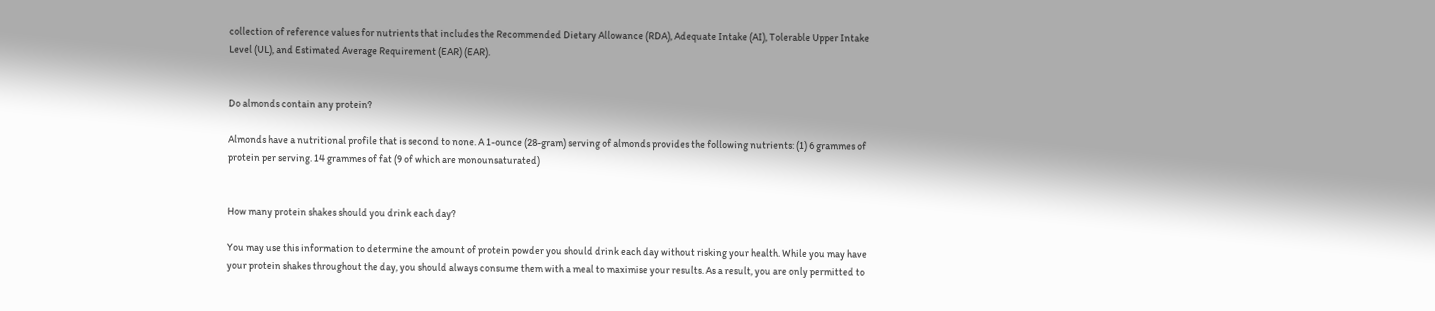collection of reference values for nutrients that includes the Recommended Dietary Allowance (RDA), Adequate Intake (AI), Tolerable Upper Intake Level (UL), and Estimated Average Requirement (EAR) (EAR).


Do almonds contain any protein?

Almonds have a nutritional profile that is second to none. A 1-ounce (28-gram) serving of almonds provides the following nutrients: (1) 6 grammes of protein per serving. 14 grammes of fat (9 of which are monounsaturated)


How many protein shakes should you drink each day?

You may use this information to determine the amount of protein powder you should drink each day without risking your health. While you may have your protein shakes throughout the day, you should always consume them with a meal to maximise your results. As a result, you are only permitted to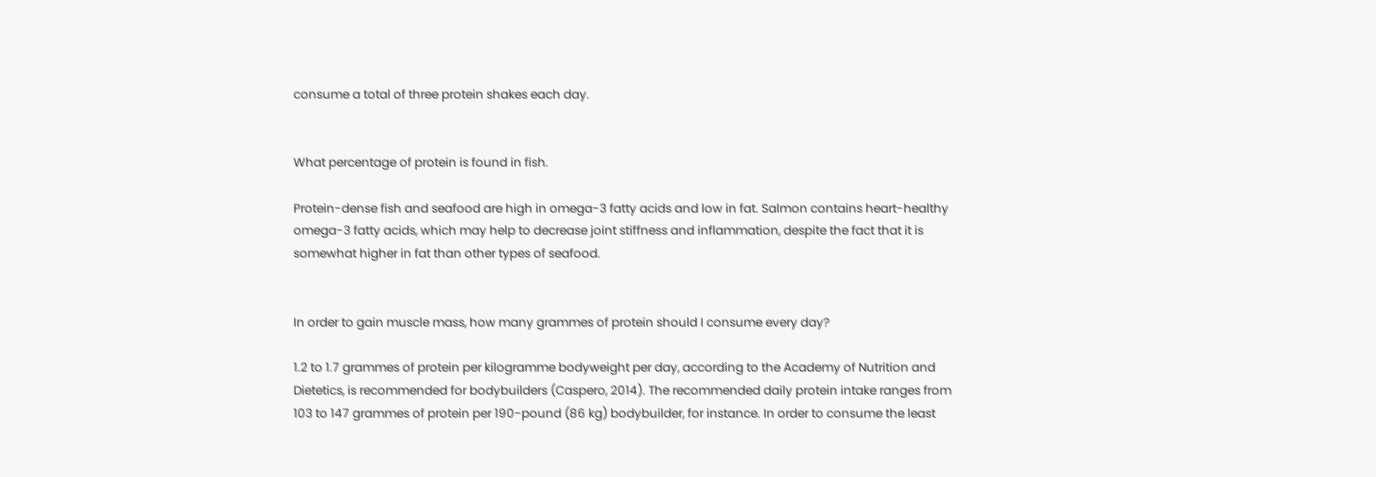consume a total of three protein shakes each day.


What percentage of protein is found in fish.

Protein-dense fish and seafood are high in omega-3 fatty acids and low in fat. Salmon contains heart-healthy omega-3 fatty acids, which may help to decrease joint stiffness and inflammation, despite the fact that it is somewhat higher in fat than other types of seafood.


In order to gain muscle mass, how many grammes of protein should I consume every day?

1.2 to 1.7 grammes of protein per kilogramme bodyweight per day, according to the Academy of Nutrition and Dietetics, is recommended for bodybuilders (Caspero, 2014). The recommended daily protein intake ranges from 103 to 147 grammes of protein per 190-pound (86 kg) bodybuilder, for instance. In order to consume the least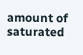amount of saturated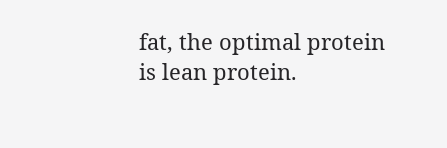fat, the optimal protein is lean protein.